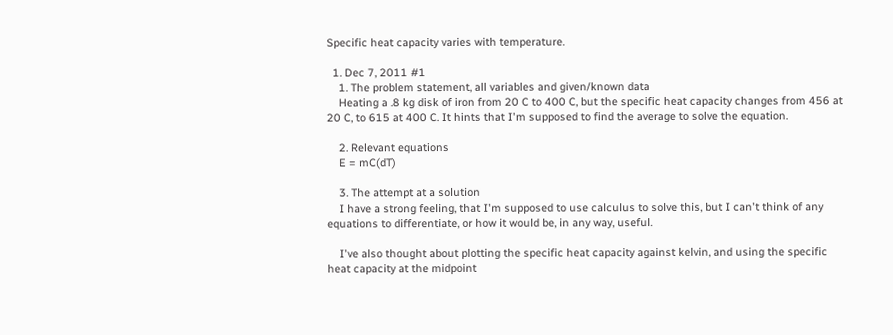Specific heat capacity varies with temperature.

  1. Dec 7, 2011 #1
    1. The problem statement, all variables and given/known data
    Heating a .8 kg disk of iron from 20 C to 400 C, but the specific heat capacity changes from 456 at 20 C, to 615 at 400 C. It hints that I'm supposed to find the average to solve the equation.

    2. Relevant equations
    E = mC(dT)

    3. The attempt at a solution
    I have a strong feeling, that I'm supposed to use calculus to solve this, but I can't think of any equations to differentiate, or how it would be, in any way, useful.

    I've also thought about plotting the specific heat capacity against kelvin, and using the specific heat capacity at the midpoint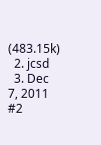(483.15k)
  2. jcsd
  3. Dec 7, 2011 #2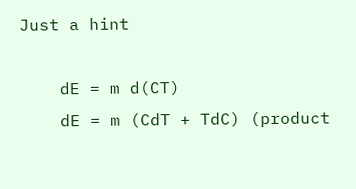Just a hint

    dE = m d(CT)
    dE = m (CdT + TdC) (product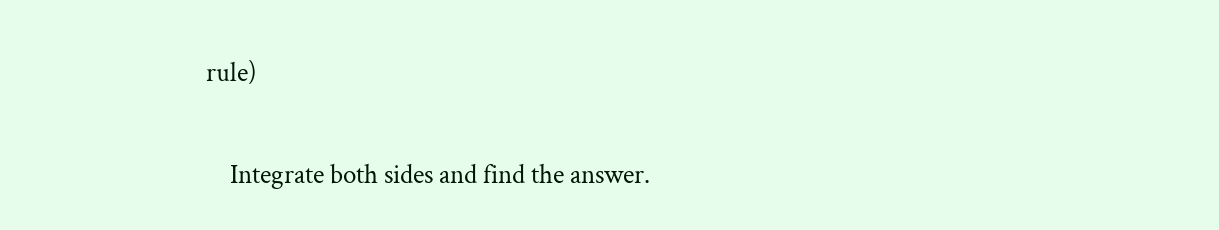rule)

    Integrate both sides and find the answer.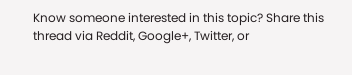Know someone interested in this topic? Share this thread via Reddit, Google+, Twitter, or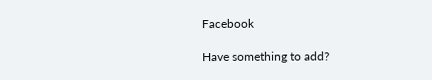Facebook

Have something to add?